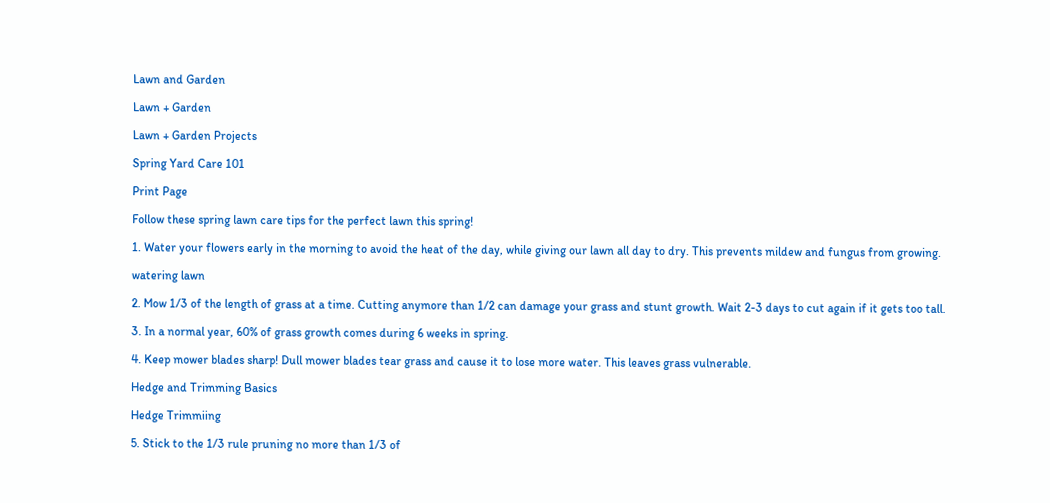Lawn and Garden

Lawn + Garden

Lawn + Garden Projects

Spring Yard Care 101

Print Page

Follow these spring lawn care tips for the perfect lawn this spring!

1. Water your flowers early in the morning to avoid the heat of the day, while giving our lawn all day to dry. This prevents mildew and fungus from growing.

watering lawn

2. Mow 1/3 of the length of grass at a time. Cutting anymore than 1/2 can damage your grass and stunt growth. Wait 2-3 days to cut again if it gets too tall.

3. In a normal year, 60% of grass growth comes during 6 weeks in spring.

4. Keep mower blades sharp! Dull mower blades tear grass and cause it to lose more water. This leaves grass vulnerable.

Hedge and Trimming Basics

Hedge Trimmiing

5. Stick to the 1/3 rule pruning no more than 1/3 of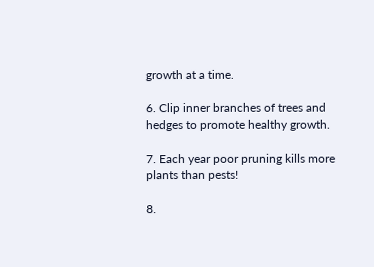growth at a time.

6. Clip inner branches of trees and hedges to promote healthy growth.

7. Each year poor pruning kills more plants than pests!

8.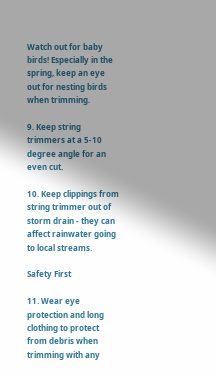Watch out for baby birds! Especially in the spring, keep an eye out for nesting birds when trimming.

9. Keep string trimmers at a 5-10 degree angle for an even cut.

10. Keep clippings from string trimmer out of storm drain - they can affect rainwater going to local streams.

Safety First

11. Wear eye protection and long clothing to protect from debris when trimming with any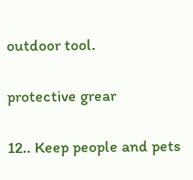outdoor tool.

protective grear

12.. Keep people and pets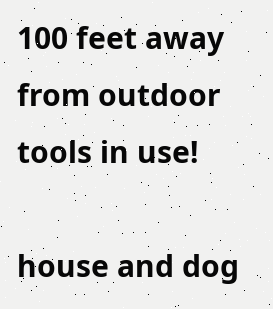100 feet away from outdoor tools in use!

house and dog